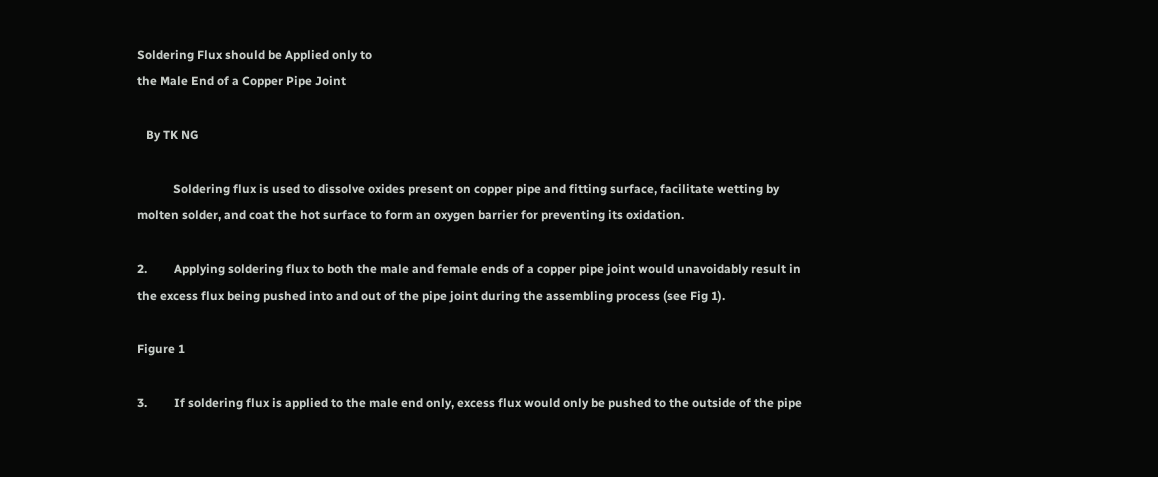Soldering Flux should be Applied only to
the Male End of a Copper Pipe Joint

   By TK NG

            Soldering flux is used to dissolve oxides present on copper pipe and fitting surface, facilitate wetting by molten solder, and coat the hot surface to form an oxygen barrier for preventing its oxidation.

2.         Applying soldering flux to both the male and female ends of a copper pipe joint would unavoidably result in the excess flux being pushed into and out of the pipe joint during the assembling process (see Fig 1).

Figure 1

3.         If soldering flux is applied to the male end only, excess flux would only be pushed to the outside of the pipe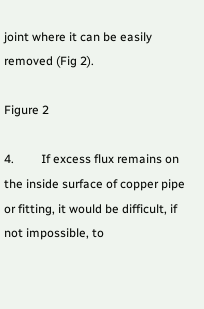joint where it can be easily removed (Fig 2).

Figure 2

4.         If excess flux remains on the inside surface of copper pipe or fitting, it would be difficult, if not impossible, to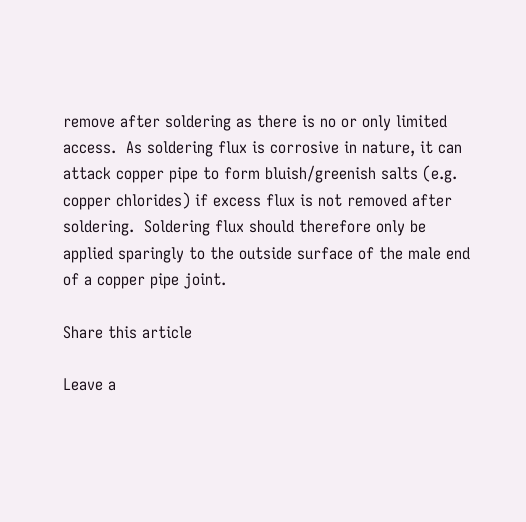remove after soldering as there is no or only limited access.  As soldering flux is corrosive in nature, it can attack copper pipe to form bluish/greenish salts (e.g. copper chlorides) if excess flux is not removed after soldering.  Soldering flux should therefore only be applied sparingly to the outside surface of the male end of a copper pipe joint.

Share this article

Leave a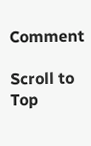Comment

Scroll to Top